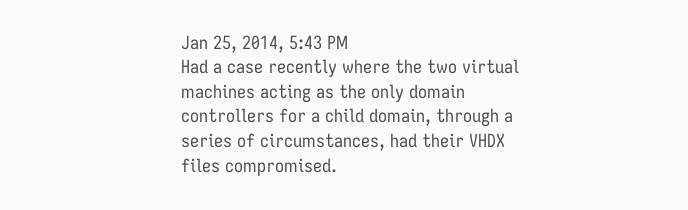Jan 25, 2014, 5:43 PM
Had a case recently where the two virtual machines acting as the only domain controllers for a child domain, through a series of circumstances, had their VHDX files compromised.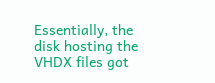Essentially, the disk hosting the VHDX files got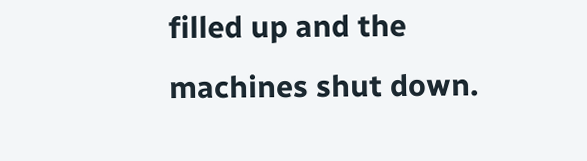filled up and the machines shut down.